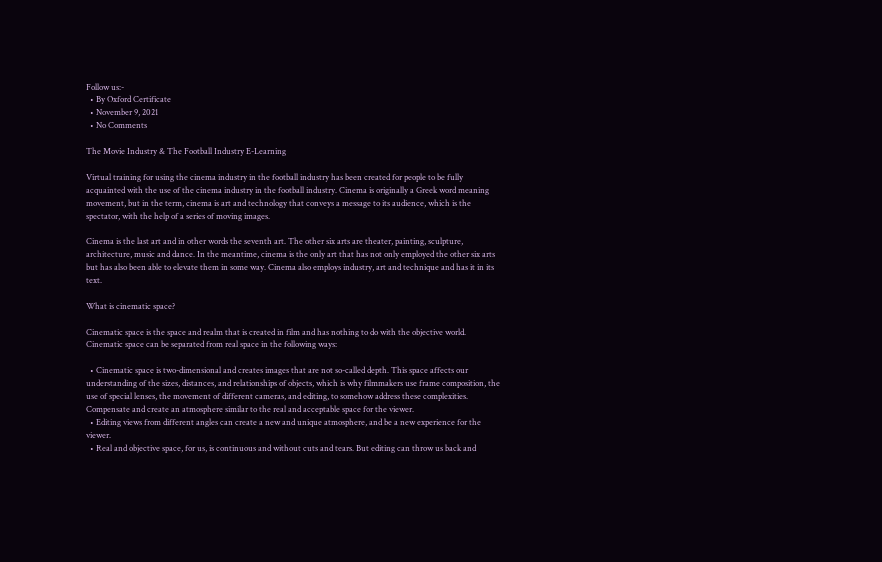Follow us:-
  • By Oxford Certificate
  • November 9, 2021
  • No Comments

The Movie Industry & The Football Industry E-Learning

Virtual training for using the cinema industry in the football industry has been created for people to be fully acquainted with the use of the cinema industry in the football industry. Cinema is originally a Greek word meaning movement, but in the term, cinema is art and technology that conveys a message to its audience, which is the spectator, with the help of a series of moving images.

Cinema is the last art and in other words the seventh art. The other six arts are theater, painting, sculpture, architecture, music and dance. In the meantime, cinema is the only art that has not only employed the other six arts but has also been able to elevate them in some way. Cinema also employs industry, art and technique and has it in its text.

What is cinematic space?

Cinematic space is the space and realm that is created in film and has nothing to do with the objective world. Cinematic space can be separated from real space in the following ways:

  • Cinematic space is two-dimensional and creates images that are not so-called depth. This space affects our understanding of the sizes, distances, and relationships of objects, which is why filmmakers use frame composition, the use of special lenses, the movement of different cameras, and editing, to somehow address these complexities. Compensate and create an atmosphere similar to the real and acceptable space for the viewer.
  • Editing views from different angles can create a new and unique atmosphere, and be a new experience for the viewer.
  • Real and objective space, for us, is continuous and without cuts and tears. But editing can throw us back and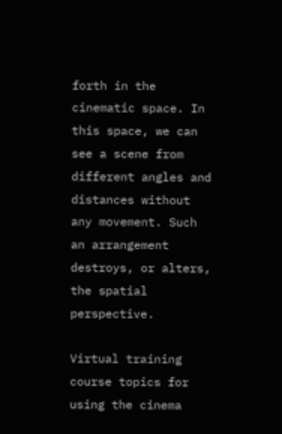forth in the cinematic space. In this space, we can see a scene from different angles and distances without any movement. Such an arrangement destroys, or alters, the spatial perspective.

Virtual training course topics for using the cinema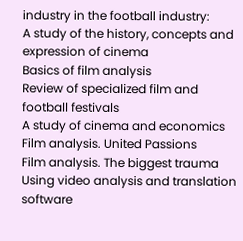industry in the football industry:
A study of the history, concepts and expression of cinema
Basics of film analysis
Review of specialized film and football festivals
A study of cinema and economics
Film analysis. United Passions
Film analysis. The biggest trauma
Using video analysis and translation software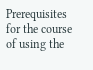Prerequisites for the course of using the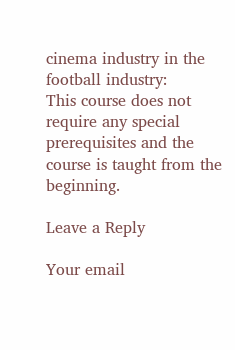cinema industry in the football industry:
This course does not require any special prerequisites and the course is taught from the beginning.

Leave a Reply

Your email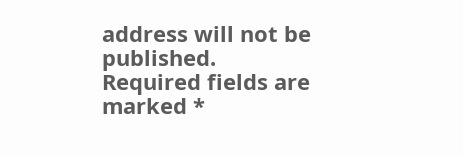address will not be published. Required fields are marked *